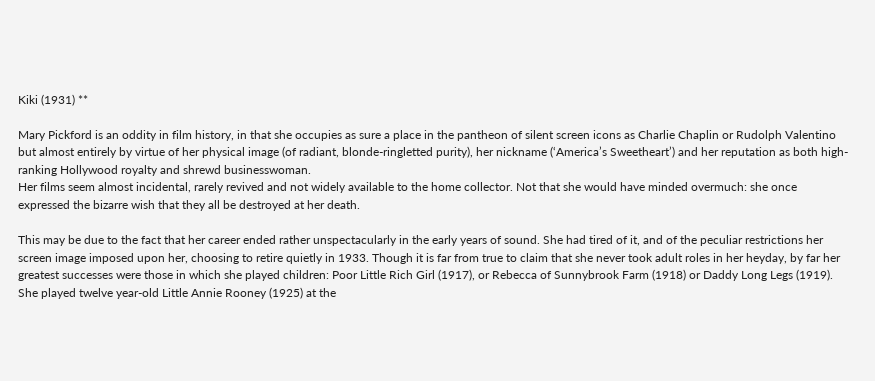Kiki (1931) **

Mary Pickford is an oddity in film history, in that she occupies as sure a place in the pantheon of silent screen icons as Charlie Chaplin or Rudolph Valentino but almost entirely by virtue of her physical image (of radiant, blonde-ringletted purity), her nickname (‘America’s Sweetheart’) and her reputation as both high-ranking Hollywood royalty and shrewd businesswoman.
Her films seem almost incidental, rarely revived and not widely available to the home collector. Not that she would have minded overmuch: she once expressed the bizarre wish that they all be destroyed at her death.

This may be due to the fact that her career ended rather unspectacularly in the early years of sound. She had tired of it, and of the peculiar restrictions her screen image imposed upon her, choosing to retire quietly in 1933. Though it is far from true to claim that she never took adult roles in her heyday, by far her greatest successes were those in which she played children: Poor Little Rich Girl (1917), or Rebecca of Sunnybrook Farm (1918) or Daddy Long Legs (1919). She played twelve year-old Little Annie Rooney (1925) at the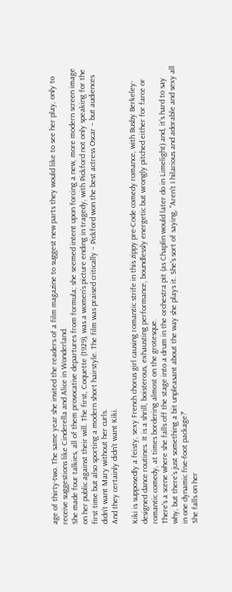age of thirty-two. The same year she invited the readers of a film magazine to suggest new parts they would like to see her play, only to receive suggestions like Cinderella and Alice in Wonderland.
She made four talkies, all of them provocative departures from formula; she seemed intent upon forcing a new, more modern screen image on her public against their will. The first, Coquette (1929), was a women’s picture ending in tragedy, with Pickford not only speaking for the first time but also sporting a modern short hairstyle. The film was praised critically – Pickford won the best actress Oscar – but audiences didn’t want Mary without her curls.
And they certainly didn't want Kiki.

Kiki is supposedly a feisty, sexy French chorus girl causing romantic strife in this zippy pre-Code comedy romance, with Busby Berkeley-designed dance routines. It is a shrill, boisterous, exhausting performance, boundlessly energetic but wrongly pitched either for farce or romantic comedy, at times bordering almost on the grotesque.
There's a scene where she falls off the stage into a drum in the orchestra pit (as Chaplin would later do in Limelight) and, it's hard to say why, but there's just something a bit unpleasant about the way she plays it. She's sort of saying, "Aren't I hilarious and adorable and sexy all in one dynamic five-foot package?'
She falls on her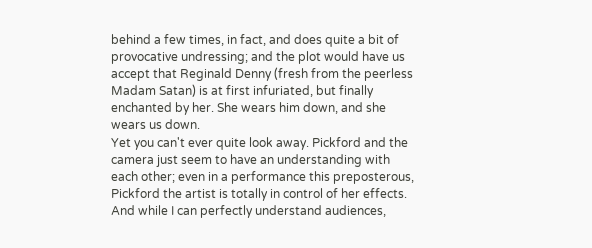behind a few times, in fact, and does quite a bit of provocative undressing; and the plot would have us accept that Reginald Denny (fresh from the peerless Madam Satan) is at first infuriated, but finally enchanted by her. She wears him down, and she wears us down.
Yet you can't ever quite look away. Pickford and the camera just seem to have an understanding with each other; even in a performance this preposterous, Pickford the artist is totally in control of her effects.
And while I can perfectly understand audiences,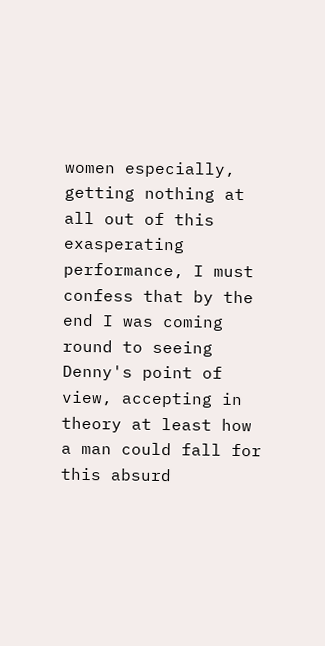women especially, getting nothing at all out of this exasperating performance, I must confess that by the end I was coming round to seeing Denny's point of view, accepting in theory at least how a man could fall for this absurd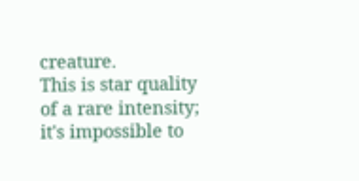creature.
This is star quality of a rare intensity; it's impossible to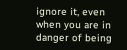ignore it, even when you are in danger of being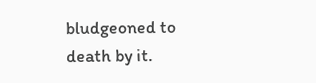bludgeoned to death by it.